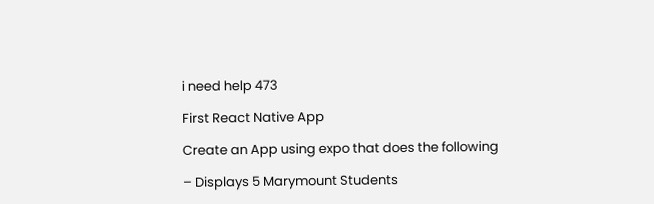i need help 473

First React Native App

Create an App using expo that does the following

– Displays 5 Marymount Students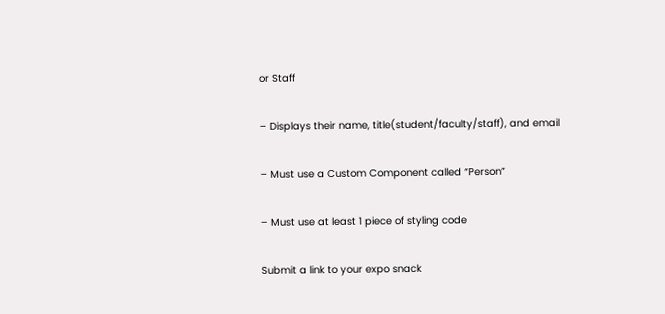or Staff

– Displays their name, title(student/faculty/staff), and email

– Must use a Custom Component called “Person”

– Must use at least 1 piece of styling code

Submit a link to your expo snack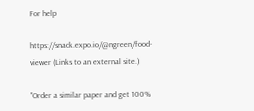For help

https://snack.expo.io/@ngreen/food-viewer (Links to an external site.)

"Order a similar paper and get 100%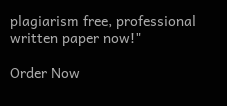plagiarism free, professional written paper now!"

Order Now